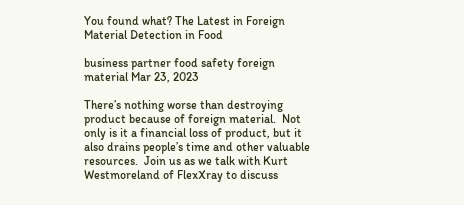You found what? The Latest in Foreign Material Detection in Food

business partner food safety foreign material Mar 23, 2023

There’s nothing worse than destroying product because of foreign material.  Not only is it a financial loss of product, but it also drains people’s time and other valuable resources.  Join us as we talk with Kurt Westmoreland of FlexXray to discuss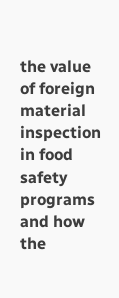the value of foreign material inspection in food safety programs and how the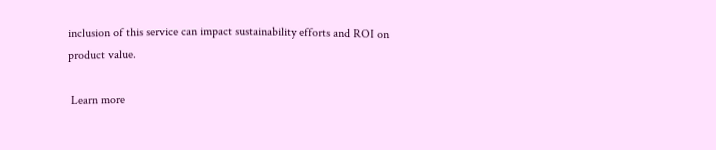inclusion of this service can impact sustainability efforts and ROI on product value.

 Learn more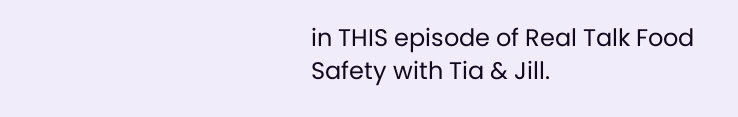in THIS episode of Real Talk Food Safety with Tia & Jill.